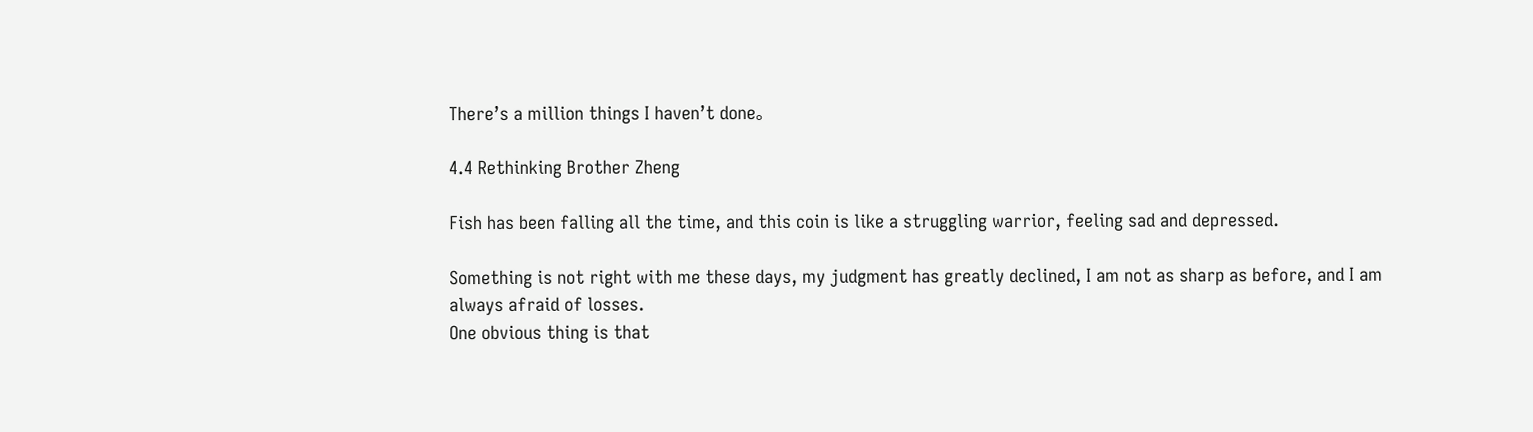There’s a million things I haven’t done。

4.4 Rethinking Brother Zheng

Fish has been falling all the time, and this coin is like a struggling warrior, feeling sad and depressed.

Something is not right with me these days, my judgment has greatly declined, I am not as sharp as before, and I am always afraid of losses.
One obvious thing is that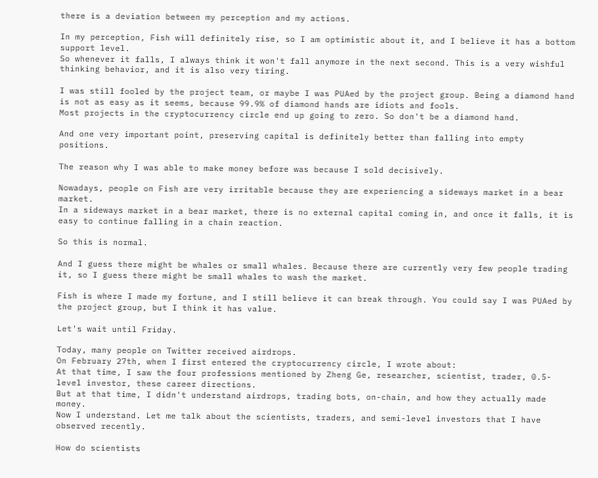there is a deviation between my perception and my actions.

In my perception, Fish will definitely rise, so I am optimistic about it, and I believe it has a bottom support level.
So whenever it falls, I always think it won't fall anymore in the next second. This is a very wishful thinking behavior, and it is also very tiring.

I was still fooled by the project team, or maybe I was PUAed by the project group. Being a diamond hand is not as easy as it seems, because 99.9% of diamond hands are idiots and fools.
Most projects in the cryptocurrency circle end up going to zero. So don't be a diamond hand.

And one very important point, preserving capital is definitely better than falling into empty positions.

The reason why I was able to make money before was because I sold decisively.

Nowadays, people on Fish are very irritable because they are experiencing a sideways market in a bear market.
In a sideways market in a bear market, there is no external capital coming in, and once it falls, it is easy to continue falling in a chain reaction.

So this is normal.

And I guess there might be whales or small whales. Because there are currently very few people trading it, so I guess there might be small whales to wash the market.

Fish is where I made my fortune, and I still believe it can break through. You could say I was PUAed by the project group, but I think it has value.

Let's wait until Friday.

Today, many people on Twitter received airdrops.
On February 27th, when I first entered the cryptocurrency circle, I wrote about:
At that time, I saw the four professions mentioned by Zheng Ge, researcher, scientist, trader, 0.5-level investor, these career directions.
But at that time, I didn't understand airdrops, trading bots, on-chain, and how they actually made money.
Now I understand. Let me talk about the scientists, traders, and semi-level investors that I have observed recently.

How do scientists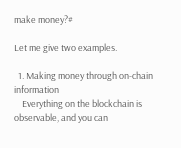make money?#

Let me give two examples.

  1. Making money through on-chain information
    Everything on the blockchain is observable, and you can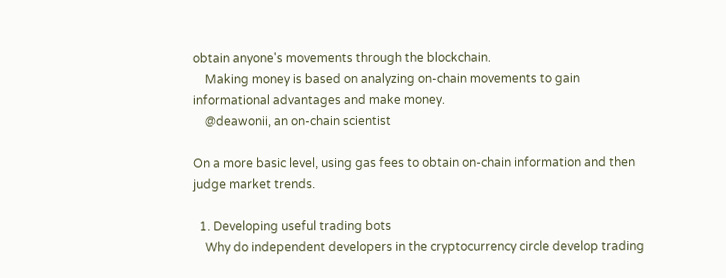obtain anyone's movements through the blockchain.
    Making money is based on analyzing on-chain movements to gain informational advantages and make money.
    @deawonii, an on-chain scientist

On a more basic level, using gas fees to obtain on-chain information and then judge market trends.

  1. Developing useful trading bots
    Why do independent developers in the cryptocurrency circle develop trading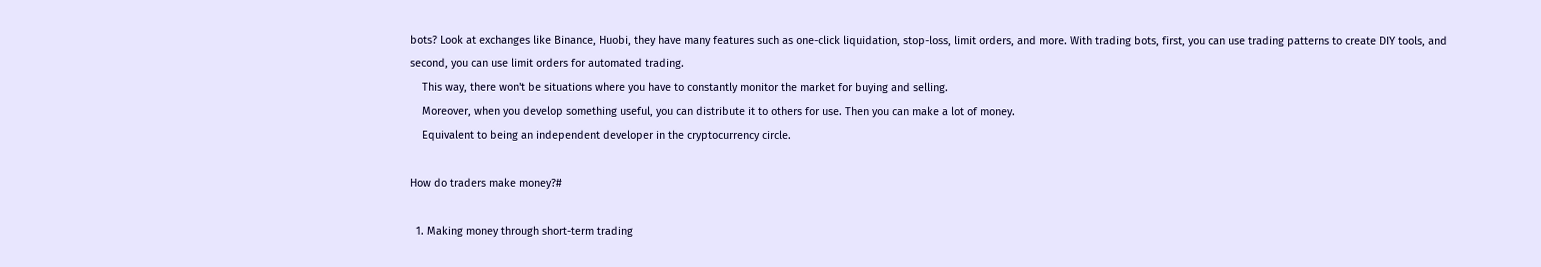bots? Look at exchanges like Binance, Huobi, they have many features such as one-click liquidation, stop-loss, limit orders, and more. With trading bots, first, you can use trading patterns to create DIY tools, and second, you can use limit orders for automated trading.
    This way, there won't be situations where you have to constantly monitor the market for buying and selling.
    Moreover, when you develop something useful, you can distribute it to others for use. Then you can make a lot of money.
    Equivalent to being an independent developer in the cryptocurrency circle.

How do traders make money?#

  1. Making money through short-term trading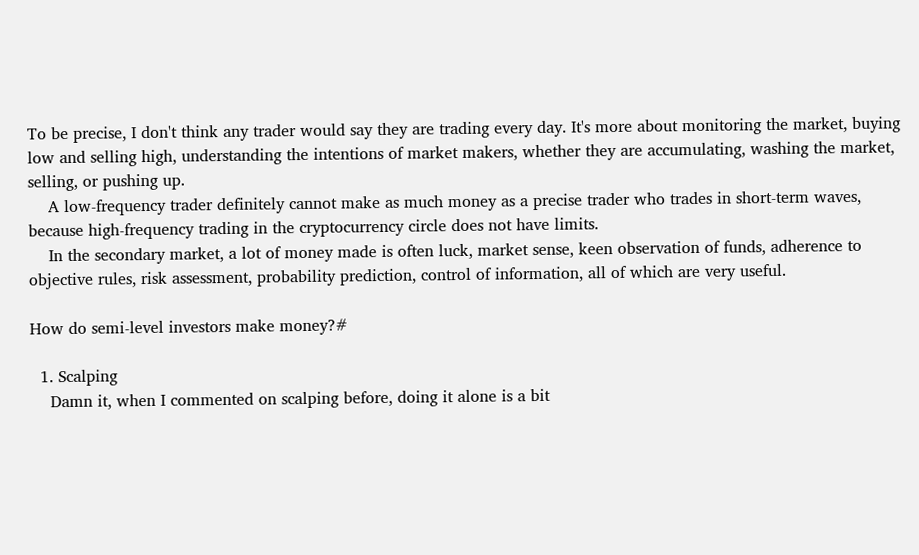To be precise, I don't think any trader would say they are trading every day. It's more about monitoring the market, buying low and selling high, understanding the intentions of market makers, whether they are accumulating, washing the market, selling, or pushing up.
    A low-frequency trader definitely cannot make as much money as a precise trader who trades in short-term waves, because high-frequency trading in the cryptocurrency circle does not have limits.
    In the secondary market, a lot of money made is often luck, market sense, keen observation of funds, adherence to objective rules, risk assessment, probability prediction, control of information, all of which are very useful.

How do semi-level investors make money?#

  1. Scalping
    Damn it, when I commented on scalping before, doing it alone is a bit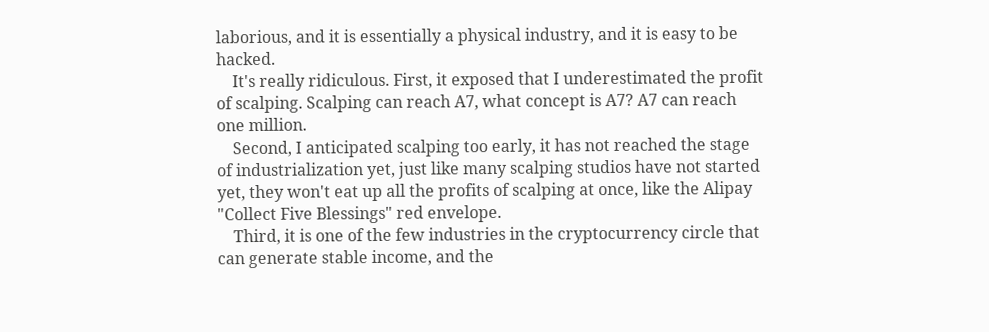laborious, and it is essentially a physical industry, and it is easy to be hacked.
    It's really ridiculous. First, it exposed that I underestimated the profit of scalping. Scalping can reach A7, what concept is A7? A7 can reach one million.
    Second, I anticipated scalping too early, it has not reached the stage of industrialization yet, just like many scalping studios have not started yet, they won't eat up all the profits of scalping at once, like the Alipay "Collect Five Blessings" red envelope.
    Third, it is one of the few industries in the cryptocurrency circle that can generate stable income, and the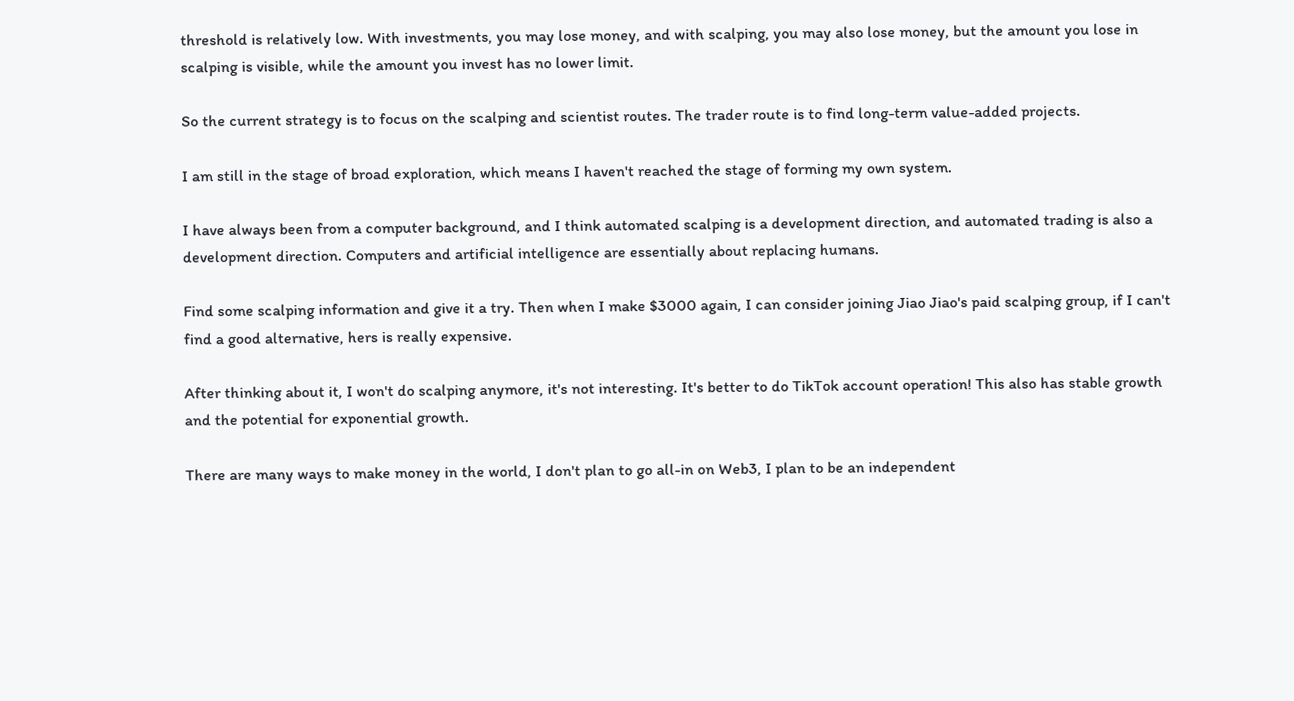threshold is relatively low. With investments, you may lose money, and with scalping, you may also lose money, but the amount you lose in scalping is visible, while the amount you invest has no lower limit.

So the current strategy is to focus on the scalping and scientist routes. The trader route is to find long-term value-added projects.

I am still in the stage of broad exploration, which means I haven't reached the stage of forming my own system.

I have always been from a computer background, and I think automated scalping is a development direction, and automated trading is also a development direction. Computers and artificial intelligence are essentially about replacing humans.

Find some scalping information and give it a try. Then when I make $3000 again, I can consider joining Jiao Jiao's paid scalping group, if I can't find a good alternative, hers is really expensive.

After thinking about it, I won't do scalping anymore, it's not interesting. It's better to do TikTok account operation! This also has stable growth and the potential for exponential growth.

There are many ways to make money in the world, I don't plan to go all-in on Web3, I plan to be an independent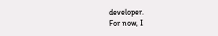developer.
For now, I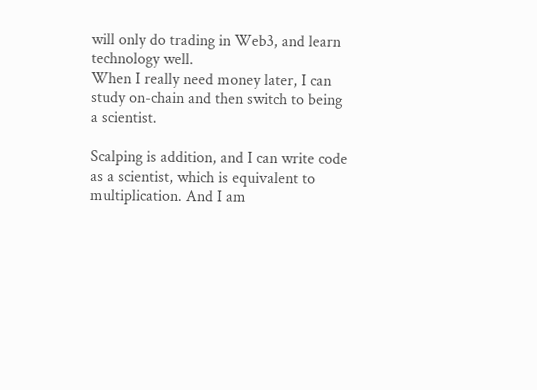will only do trading in Web3, and learn technology well.
When I really need money later, I can study on-chain and then switch to being a scientist.

Scalping is addition, and I can write code as a scientist, which is equivalent to multiplication. And I am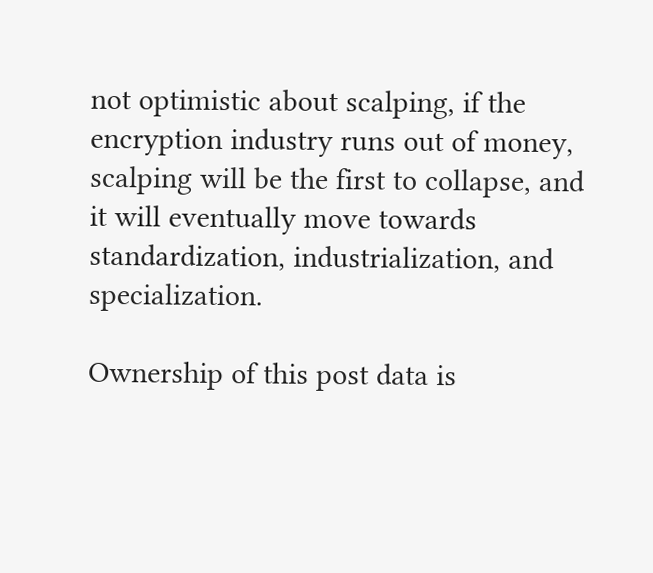not optimistic about scalping, if the encryption industry runs out of money, scalping will be the first to collapse, and it will eventually move towards standardization, industrialization, and specialization.

Ownership of this post data is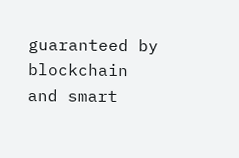guaranteed by blockchain and smart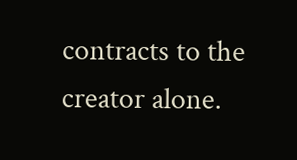contracts to the creator alone.